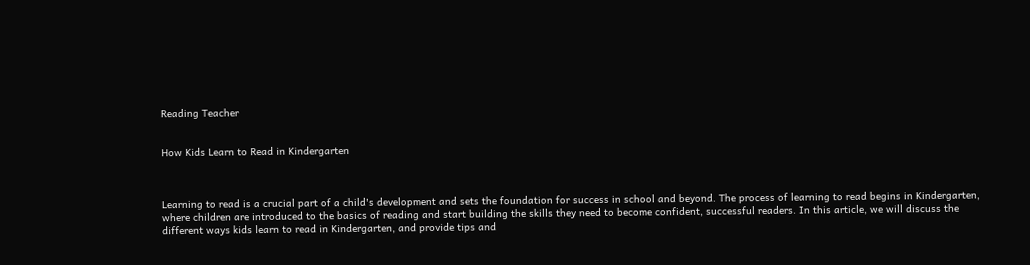Reading Teacher


How Kids Learn to Read in Kindergarten



Learning to read is a crucial part of a child's development and sets the foundation for success in school and beyond. The process of learning to read begins in Kindergarten, where children are introduced to the basics of reading and start building the skills they need to become confident, successful readers. In this article, we will discuss the different ways kids learn to read in Kindergarten, and provide tips and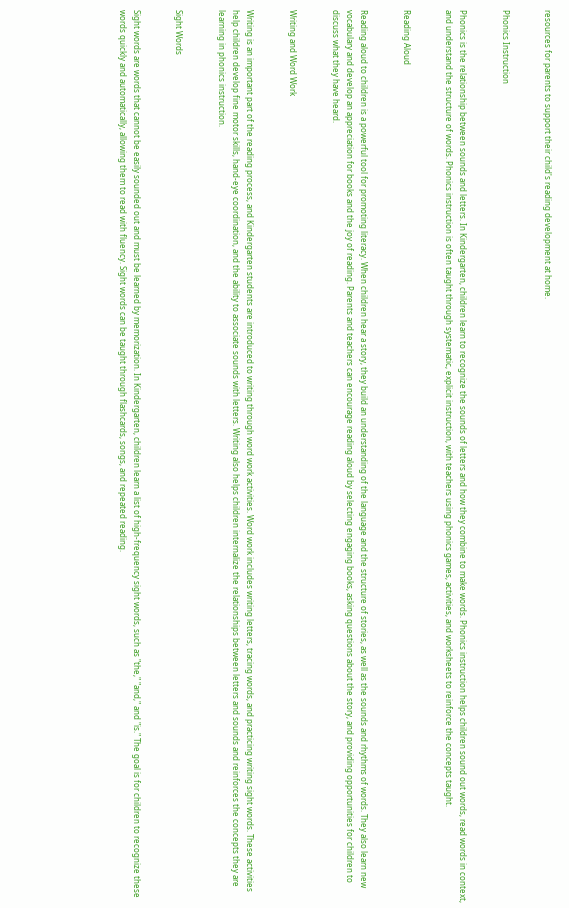resources for parents to support their child's reading development at home.


Phonics Instruction


Phonics is the relationship between sounds and letters. In Kindergarten, children learn to recognize the sounds of letters and how they combine to make words. Phonics instruction helps children sound out words, read words in context, and understand the structure of words. Phonics instruction is often taught through systematic, explicit instruction, with teachers using phonics games, activities, and worksheets to reinforce the concepts taught.


Reading Aloud


Reading aloud to children is a powerful tool for promoting literacy. When children hear a story, they build an understanding of the language and the structure of stories, as well as the sounds and rhythms of words. They also learn new vocabulary and develop an appreciation for books and the joy of reading. Parents and teachers can encourage reading aloud by selecting engaging books, asking questions about the story, and providing opportunities for children to discuss what they have heard.


Writing and Word Work


Writing is an important part of the reading process, and Kindergarten students are introduced to writing through word work activities. Word work includes writing letters, tracing words, and practicing writing sight words. These activities help children develop fine motor skills, hand-eye coordination, and the ability to associate sounds with letters. Writing also helps children internalize the relationships between letters and sounds and reinforces the concepts they are learning in phonics instruction.


Sight Words


Sight words are words that cannot be easily sounded out and must be learned by memorization. In Kindergarten, children learn a list of high-frequency sight words, such as "the," "and," and "is." The goal is for children to recognize these words quickly and automatically, allowing them to read with fluency. Sight words can be taught through flashcards, songs, and repeated reading.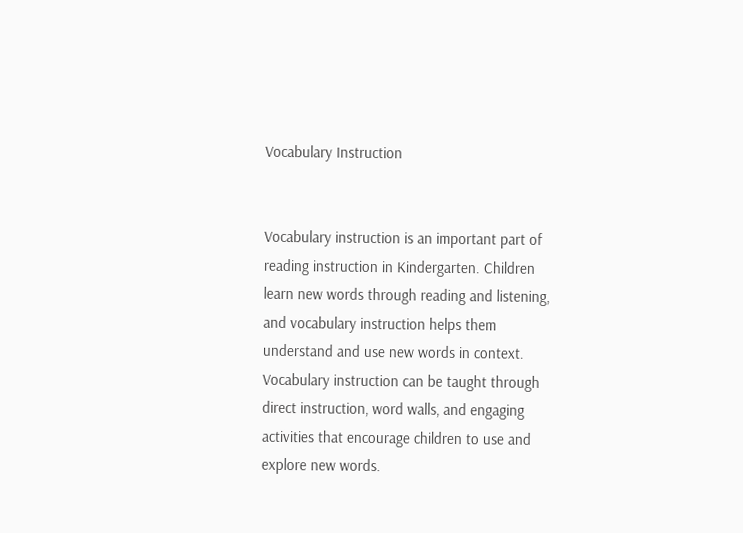Vocabulary Instruction


Vocabulary instruction is an important part of reading instruction in Kindergarten. Children learn new words through reading and listening, and vocabulary instruction helps them understand and use new words in context. Vocabulary instruction can be taught through direct instruction, word walls, and engaging activities that encourage children to use and explore new words.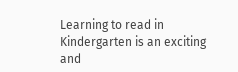Learning to read in Kindergarten is an exciting and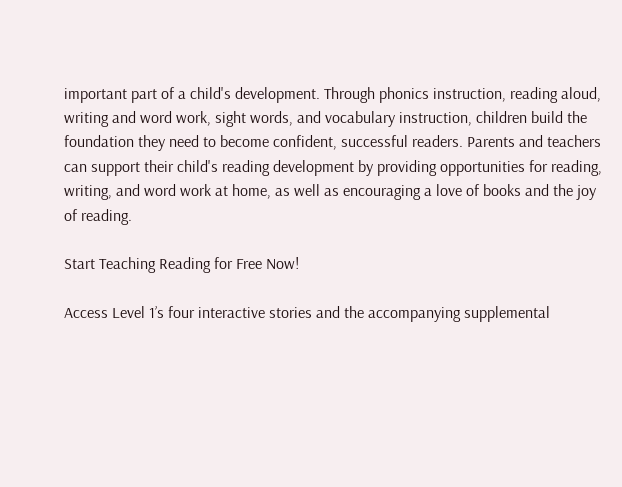important part of a child's development. Through phonics instruction, reading aloud, writing and word work, sight words, and vocabulary instruction, children build the foundation they need to become confident, successful readers. Parents and teachers can support their child's reading development by providing opportunities for reading, writing, and word work at home, as well as encouraging a love of books and the joy of reading.

Start Teaching Reading for Free Now!

Access Level 1’s four interactive stories and the accompanying supplemental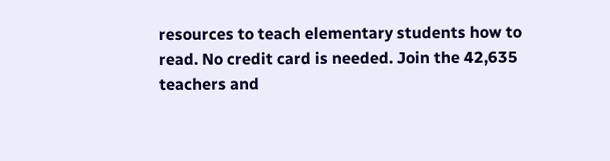resources to teach elementary students how to read. No credit card is needed. Join the 42,635 teachers and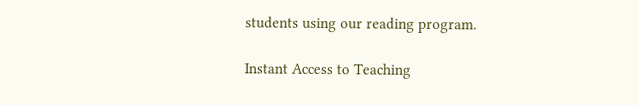students using our reading program.

Instant Access to Teaching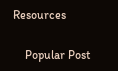Resources

    Popular Post